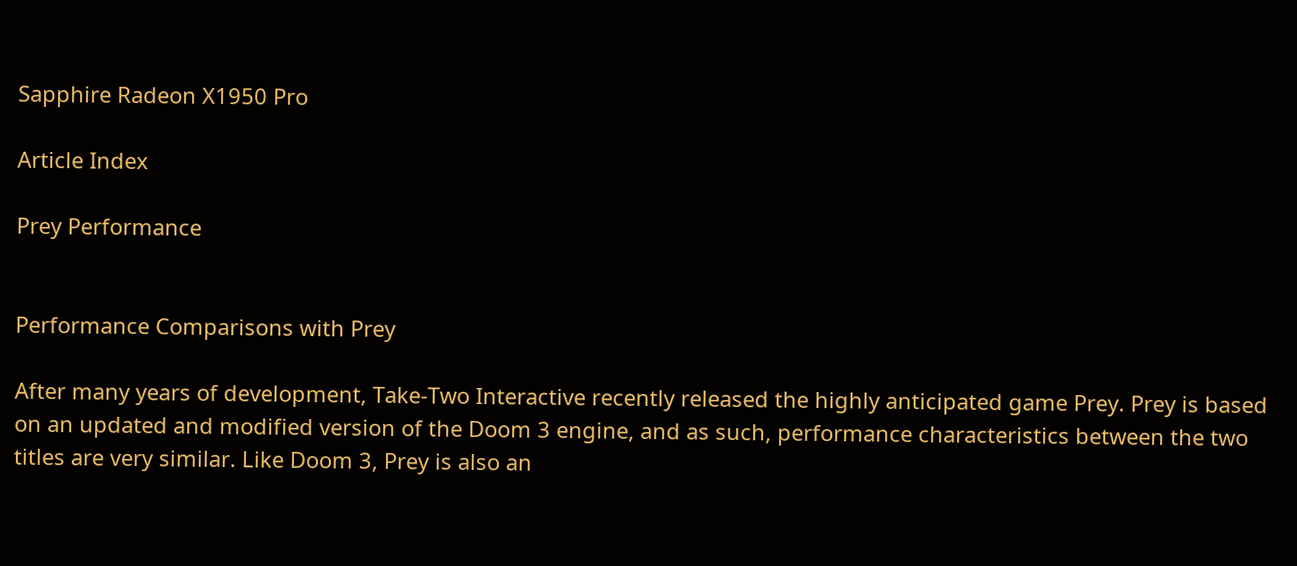Sapphire Radeon X1950 Pro

Article Index

Prey Performance


Performance Comparisons with Prey

After many years of development, Take-Two Interactive recently released the highly anticipated game Prey. Prey is based on an updated and modified version of the Doom 3 engine, and as such, performance characteristics between the two titles are very similar. Like Doom 3, Prey is also an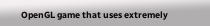OpenGL game that uses extremely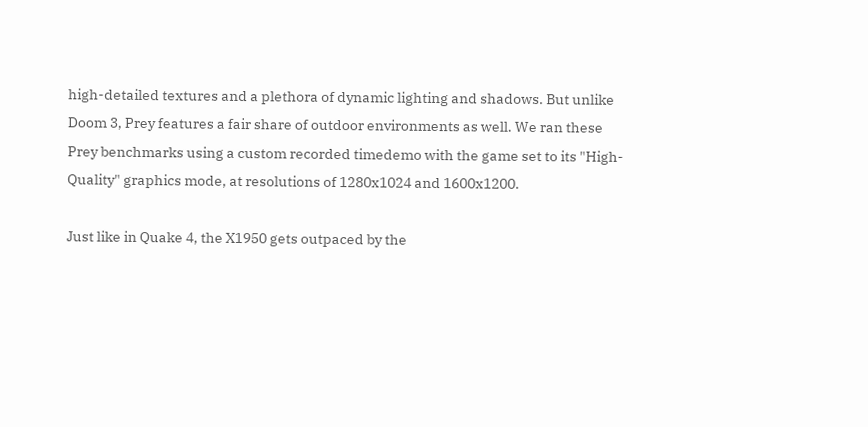high-detailed textures and a plethora of dynamic lighting and shadows. But unlike Doom 3, Prey features a fair share of outdoor environments as well. We ran these Prey benchmarks using a custom recorded timedemo with the game set to its "High-Quality" graphics mode, at resolutions of 1280x1024 and 1600x1200.

Just like in Quake 4, the X1950 gets outpaced by the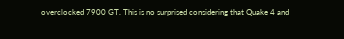overclocked 7900 GT. This is no surprised considering that Quake 4 and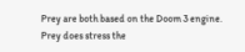Prey are both based on the Doom 3 engine. Prey does stress the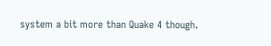system a bit more than Quake 4 though.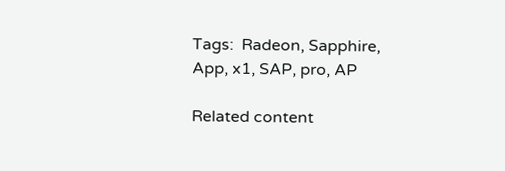Tags:  Radeon, Sapphire, App, x1, SAP, pro, AP

Related content